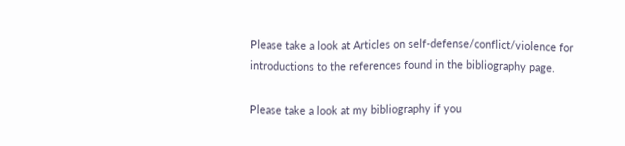Please take a look at Articles on self-defense/conflict/violence for introductions to the references found in the bibliography page.

Please take a look at my bibliography if you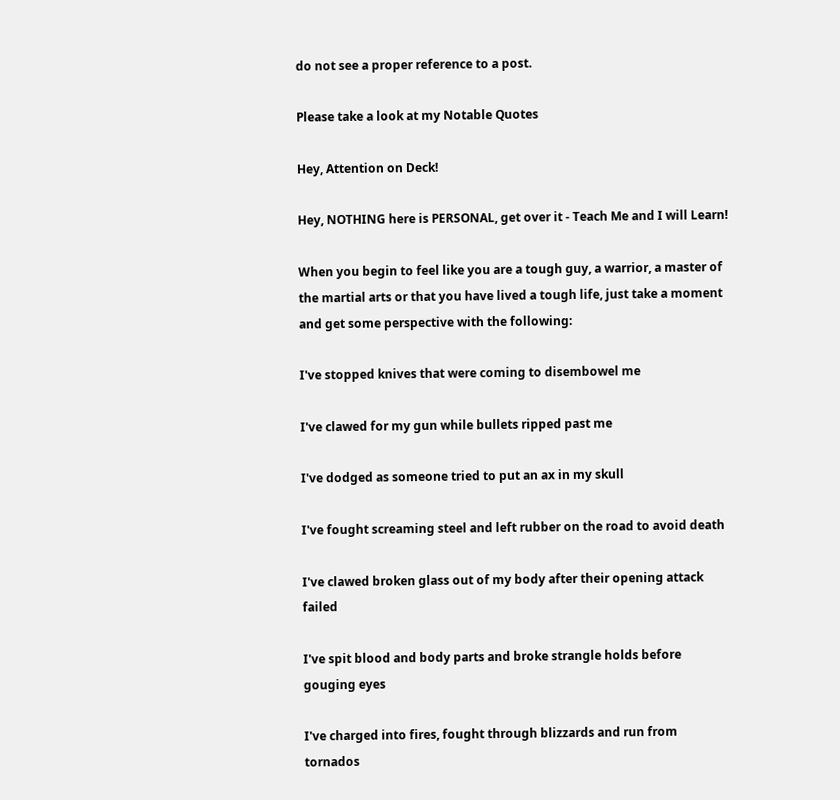do not see a proper reference to a post.

Please take a look at my Notable Quotes

Hey, Attention on Deck!

Hey, NOTHING here is PERSONAL, get over it - Teach Me and I will Learn!

When you begin to feel like you are a tough guy, a warrior, a master of the martial arts or that you have lived a tough life, just take a moment and get some perspective with the following:

I've stopped knives that were coming to disembowel me

I've clawed for my gun while bullets ripped past me

I've dodged as someone tried to put an ax in my skull

I've fought screaming steel and left rubber on the road to avoid death

I've clawed broken glass out of my body after their opening attack failed

I've spit blood and body parts and broke strangle holds before gouging eyes

I've charged into fires, fought through blizzards and run from tornados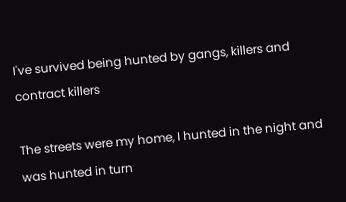I've survived being hunted by gangs, killers and contract killers

The streets were my home, I hunted in the night and was hunted in turn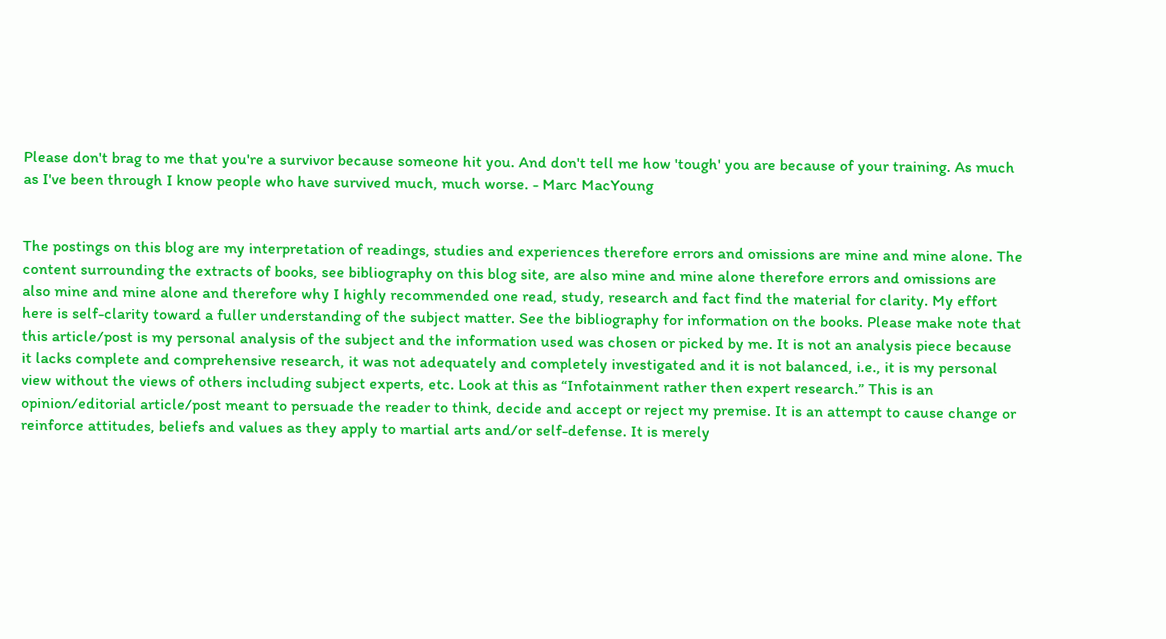Please don't brag to me that you're a survivor because someone hit you. And don't tell me how 'tough' you are because of your training. As much as I've been through I know people who have survived much, much worse. - Marc MacYoung


The postings on this blog are my interpretation of readings, studies and experiences therefore errors and omissions are mine and mine alone. The content surrounding the extracts of books, see bibliography on this blog site, are also mine and mine alone therefore errors and omissions are also mine and mine alone and therefore why I highly recommended one read, study, research and fact find the material for clarity. My effort here is self-clarity toward a fuller understanding of the subject matter. See the bibliography for information on the books. Please make note that this article/post is my personal analysis of the subject and the information used was chosen or picked by me. It is not an analysis piece because it lacks complete and comprehensive research, it was not adequately and completely investigated and it is not balanced, i.e., it is my personal view without the views of others including subject experts, etc. Look at this as “Infotainment rather then expert research.” This is an opinion/editorial article/post meant to persuade the reader to think, decide and accept or reject my premise. It is an attempt to cause change or reinforce attitudes, beliefs and values as they apply to martial arts and/or self-defense. It is merely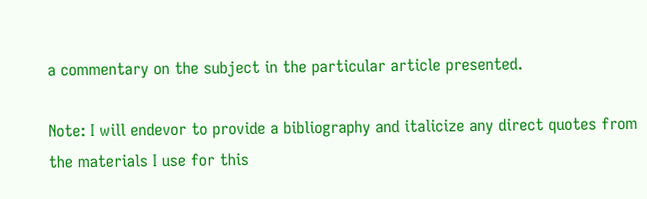a commentary on the subject in the particular article presented.

Note: I will endevor to provide a bibliography and italicize any direct quotes from the materials I use for this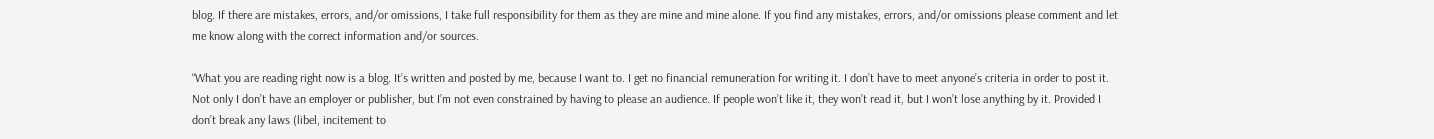blog. If there are mistakes, errors, and/or omissions, I take full responsibility for them as they are mine and mine alone. If you find any mistakes, errors, and/or omissions please comment and let me know along with the correct information and/or sources.

“What you are reading right now is a blog. It’s written and posted by me, because I want to. I get no financial remuneration for writing it. I don’t have to meet anyone’s criteria in order to post it. Not only I don’t have an employer or publisher, but I’m not even constrained by having to please an audience. If people won’t like it, they won’t read it, but I won’t lose anything by it. Provided I don’t break any laws (libel, incitement to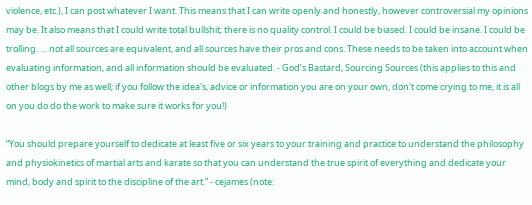violence, etc.), I can post whatever I want. This means that I can write openly and honestly, however controversial my opinions may be. It also means that I could write total bullshit; there is no quality control. I could be biased. I could be insane. I could be trolling. … not all sources are equivalent, and all sources have their pros and cons. These needs to be taken into account when evaluating information, and all information should be evaluated. - God’s Bastard, Sourcing Sources (this applies to this and other blogs by me as well; if you follow the idea's, advice or information you are on your own, don't come crying to me, it is all on you do do the work to make sure it works for you!)

“You should prepare yourself to dedicate at least five or six years to your training and practice to understand the philosophy and physiokinetics of martial arts and karate so that you can understand the true spirit of everything and dedicate your mind, body and spirit to the discipline of the art.” - cejames (note: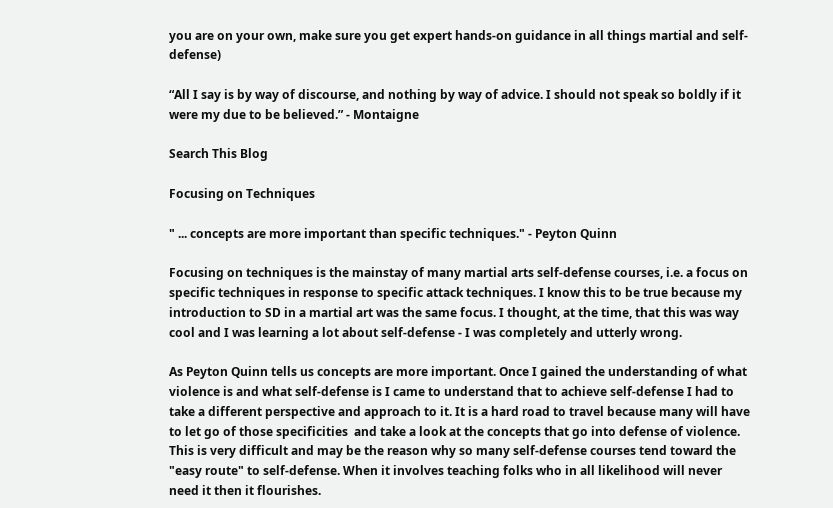you are on your own, make sure you get expert hands-on guidance in all things martial and self-defense)

“All I say is by way of discourse, and nothing by way of advice. I should not speak so boldly if it were my due to be believed.” - Montaigne

Search This Blog

Focusing on Techniques

" ... concepts are more important than specific techniques." - Peyton Quinn

Focusing on techniques is the mainstay of many martial arts self-defense courses, i.e. a focus on specific techniques in response to specific attack techniques. I know this to be true because my introduction to SD in a martial art was the same focus. I thought, at the time, that this was way cool and I was learning a lot about self-defense - I was completely and utterly wrong.

As Peyton Quinn tells us concepts are more important. Once I gained the understanding of what violence is and what self-defense is I came to understand that to achieve self-defense I had to take a different perspective and approach to it. It is a hard road to travel because many will have to let go of those specificities  and take a look at the concepts that go into defense of violence. This is very difficult and may be the reason why so many self-defense courses tend toward the "easy route" to self-defense. When it involves teaching folks who in all likelihood will never need it then it flourishes.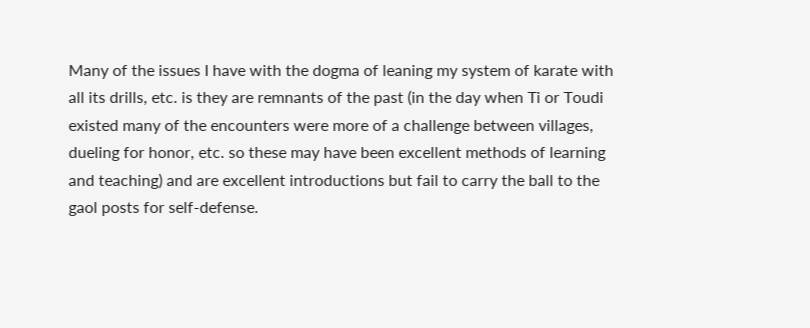Many of the issues I have with the dogma of leaning my system of karate with all its drills, etc. is they are remnants of the past (in the day when Ti or Toudi existed many of the encounters were more of a challenge between villages, dueling for honor, etc. so these may have been excellent methods of learning and teaching) and are excellent introductions but fail to carry the ball to the gaol posts for self-defense.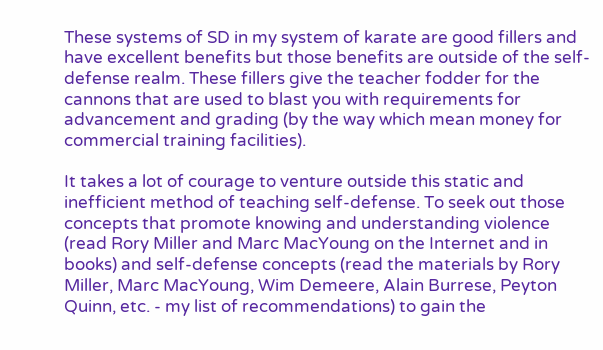These systems of SD in my system of karate are good fillers and have excellent benefits but those benefits are outside of the self-defense realm. These fillers give the teacher fodder for the cannons that are used to blast you with requirements for advancement and grading (by the way which mean money for commercial training facilities).

It takes a lot of courage to venture outside this static and inefficient method of teaching self-defense. To seek out those concepts that promote knowing and understanding violence (read Rory Miller and Marc MacYoung on the Internet and in books) and self-defense concepts (read the materials by Rory Miller, Marc MacYoung, Wim Demeere, Alain Burrese, Peyton Quinn, etc. - my list of recommendations) to gain the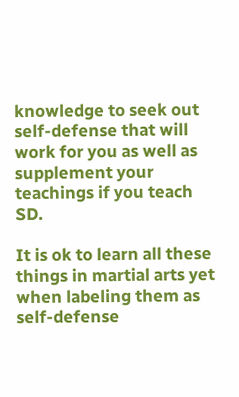knowledge to seek out self-defense that will work for you as well as supplement your teachings if you teach SD.

It is ok to learn all these things in martial arts yet when labeling them as self-defense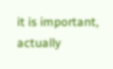it is important, actually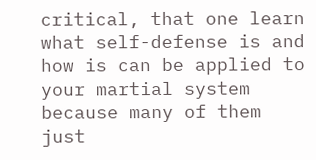critical, that one learn what self-defense is and how is can be applied to your martial system because many of them just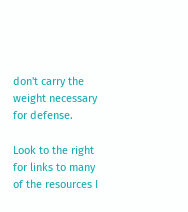don't carry the weight necessary for defense.

Look to the right for links to many of the resources I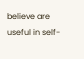believe are useful in self-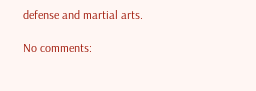defense and martial arts.

No comments: